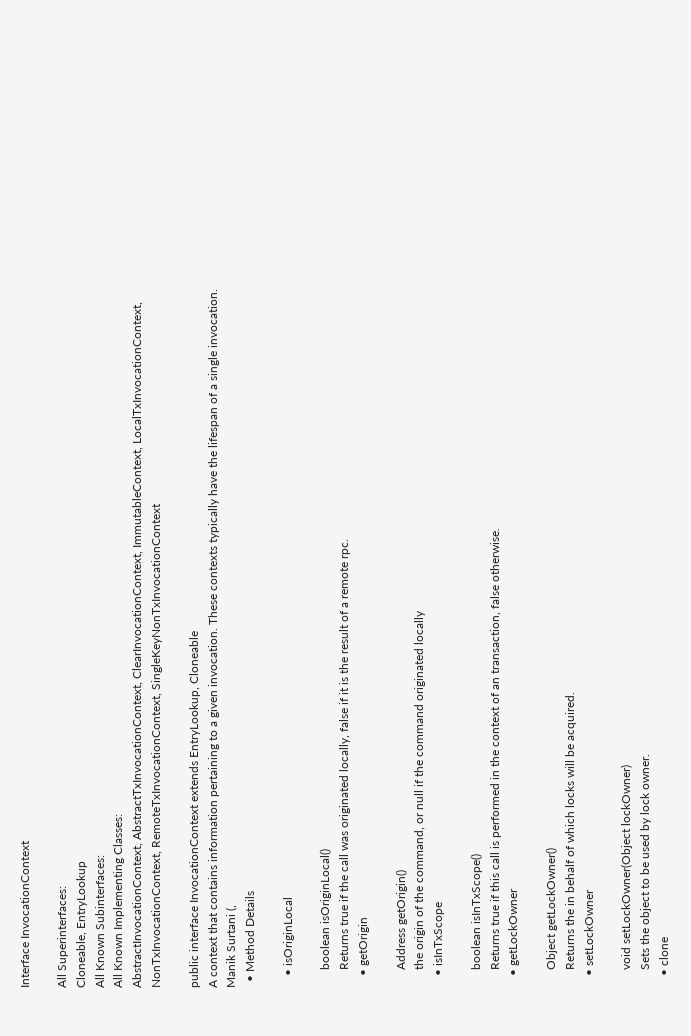Interface InvocationContext

All Superinterfaces:
Cloneable, EntryLookup
All Known Subinterfaces:
All Known Implementing Classes:
AbstractInvocationContext, AbstractTxInvocationContext, ClearInvocationContext, ImmutableContext, LocalTxInvocationContext, NonTxInvocationContext, RemoteTxInvocationContext, SingleKeyNonTxInvocationContext

public interface InvocationContext extends EntryLookup, Cloneable
A context that contains information pertaining to a given invocation. These contexts typically have the lifespan of a single invocation.
Manik Surtani (,
  • Method Details

    • isOriginLocal

      boolean isOriginLocal()
      Returns true if the call was originated locally, false if it is the result of a remote rpc.
    • getOrigin

      Address getOrigin()
      the origin of the command, or null if the command originated locally
    • isInTxScope

      boolean isInTxScope()
      Returns true if this call is performed in the context of an transaction, false otherwise.
    • getLockOwner

      Object getLockOwner()
      Returns the in behalf of which locks will be acquired.
    • setLockOwner

      void setLockOwner(Object lockOwner)
      Sets the object to be used by lock owner.
    • clone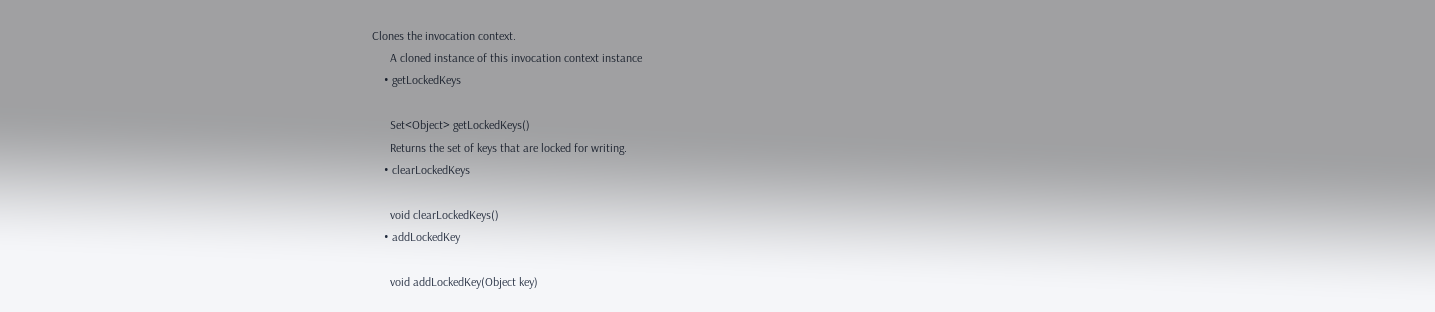Clones the invocation context.
      A cloned instance of this invocation context instance
    • getLockedKeys

      Set<Object> getLockedKeys()
      Returns the set of keys that are locked for writing.
    • clearLockedKeys

      void clearLockedKeys()
    • addLockedKey

      void addLockedKey(Object key)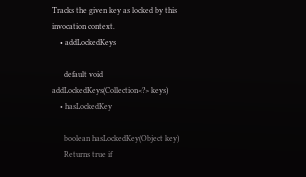Tracks the given key as locked by this invocation context.
    • addLockedKeys

      default void addLockedKeys(Collection<?> keys)
    • hasLockedKey

      boolean hasLockedKey(Object key)
      Returns true if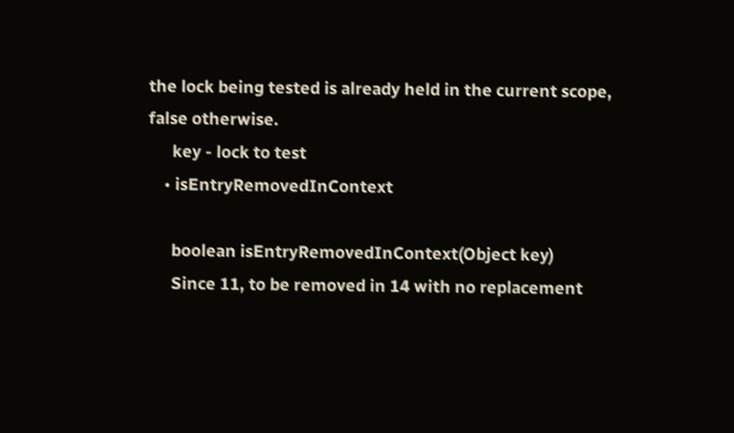the lock being tested is already held in the current scope, false otherwise.
      key - lock to test
    • isEntryRemovedInContext

      boolean isEntryRemovedInContext(Object key)
      Since 11, to be removed in 14 with no replacement